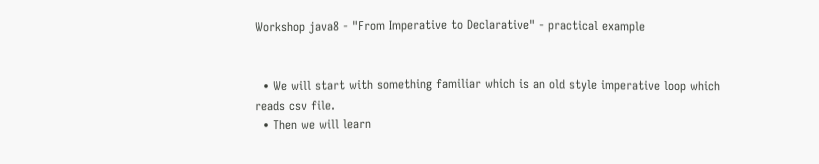Workshop java8 - "From Imperative to Declarative" - practical example


  • We will start with something familiar which is an old style imperative loop which reads csv file.
  • Then we will learn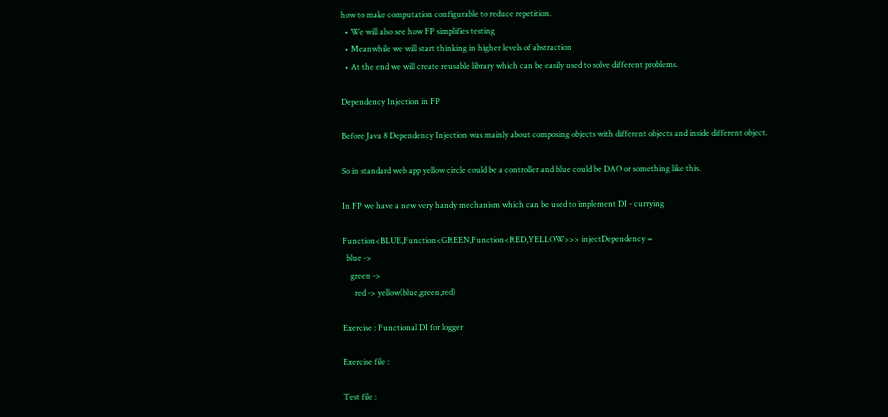how to make computation configurable to reduce repetition.
  • We will also see how FP simplifies testing
  • Meanwhile we will start thinking in higher levels of abstraction
  • At the end we will create reusable library which can be easily used to solve different problems.

Dependency Injection in FP

Before Java 8 Dependency Injection was mainly about composing objects with different objects and inside different object.

So in standard web app yellow circle could be a controller and blue could be DAO or something like this.

In FP we have a new very handy mechanism which can be used to implement DI - currying

Function<BLUE,Function<GREEN,Function<RED,YELLOW>>> injectDependency =
  blue ->
    green ->
      red -> yellow(blue,green,red)

Exercise : Functional DI for logger

Exercise file :

Test file :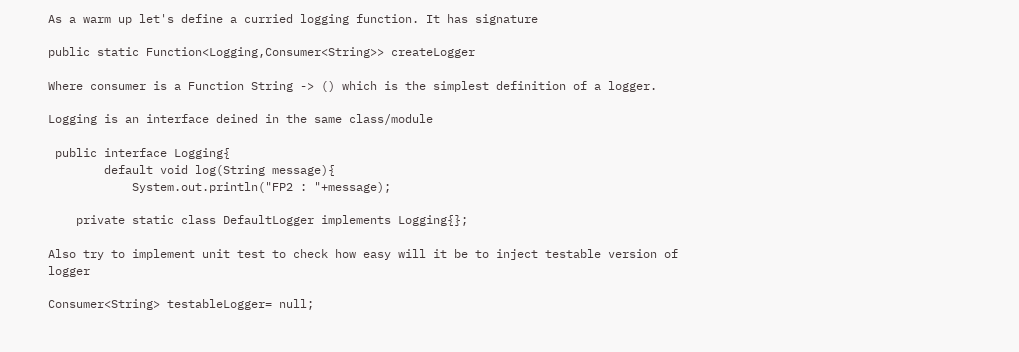As a warm up let's define a curried logging function. It has signature

public static Function<Logging,Consumer<String>> createLogger

Where consumer is a Function String -> () which is the simplest definition of a logger.

Logging is an interface deined in the same class/module

 public interface Logging{
        default void log(String message){
            System.out.println("FP2 : "+message);

    private static class DefaultLogger implements Logging{};

Also try to implement unit test to check how easy will it be to inject testable version of logger

Consumer<String> testableLogger= null;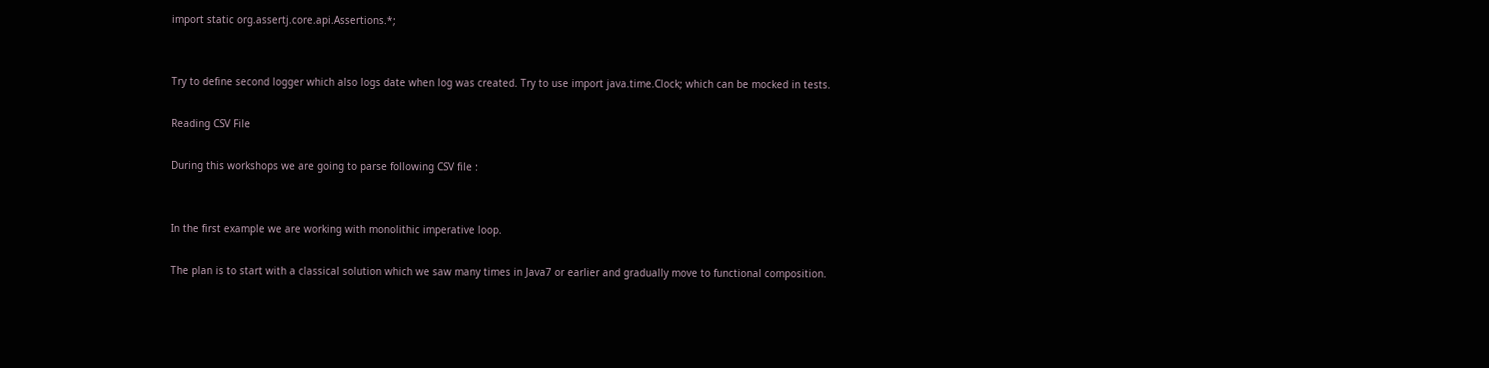import static org.assertj.core.api.Assertions.*;


Try to define second logger which also logs date when log was created. Try to use import java.time.Clock; which can be mocked in tests.

Reading CSV File

During this workshops we are going to parse following CSV file :


In the first example we are working with monolithic imperative loop.

The plan is to start with a classical solution which we saw many times in Java7 or earlier and gradually move to functional composition.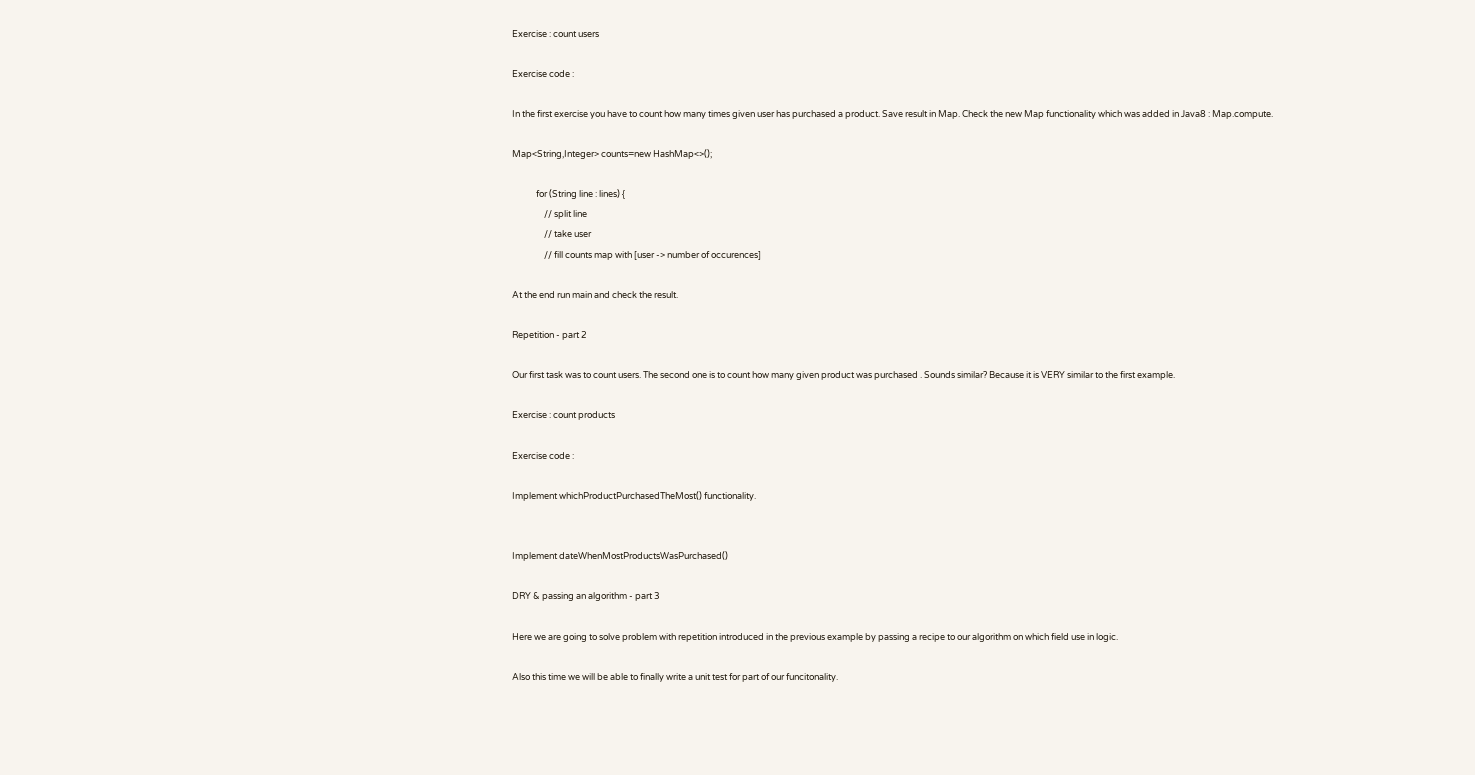Exercise : count users

Exercise code :

In the first exercise you have to count how many times given user has purchased a product. Save result in Map. Check the new Map functionality which was added in Java8 : Map.compute.

Map<String,Integer> counts=new HashMap<>();

            for (String line : lines) {
                // split line
                // take user
                // fill counts map with [user -> number of occurences]

At the end run main and check the result.

Repetition - part 2

Our first task was to count users. The second one is to count how many given product was purchased . Sounds similar? Because it is VERY similar to the first example.

Exercise : count products

Exercise code :

Implement whichProductPurchasedTheMost() functionality.


Implement dateWhenMostProductsWasPurchased()

DRY & passing an algorithm - part 3

Here we are going to solve problem with repetition introduced in the previous example by passing a recipe to our algorithm on which field use in logic.

Also this time we will be able to finally write a unit test for part of our funcitonality.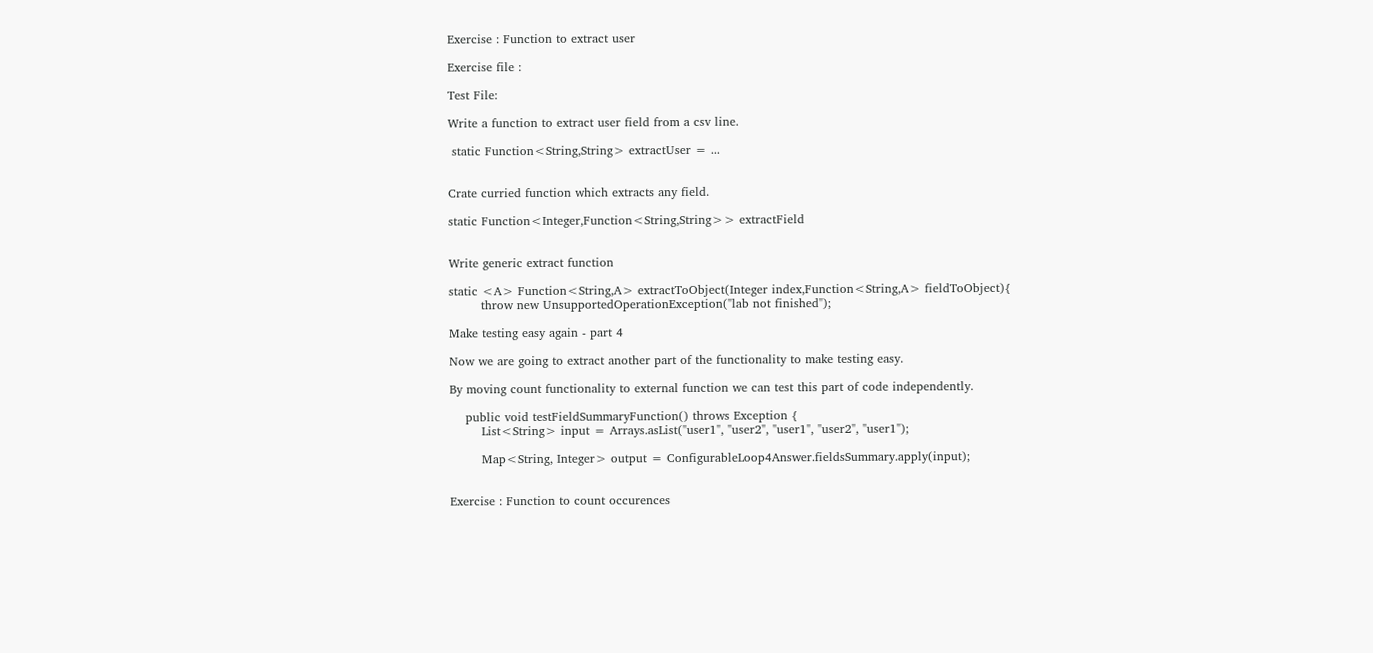Exercise : Function to extract user

Exercise file :

Test File:

Write a function to extract user field from a csv line.

 static Function<String,String> extractUser = ...


Crate curried function which extracts any field.

static Function<Integer,Function<String,String>> extractField


Write generic extract function

static <A> Function<String,A> extractToObject(Integer index,Function<String,A> fieldToObject){
        throw new UnsupportedOperationException("lab not finished");

Make testing easy again - part 4

Now we are going to extract another part of the functionality to make testing easy.

By moving count functionality to external function we can test this part of code independently.

    public void testFieldSummaryFunction() throws Exception {
        List<String> input = Arrays.asList("user1", "user2", "user1", "user2", "user1");

        Map<String, Integer> output = ConfigurableLoop4Answer.fieldsSummary.apply(input);


Exercise : Function to count occurences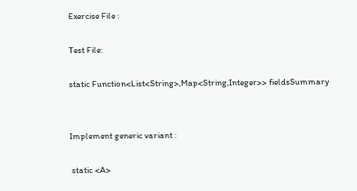Exercise File :

Test File:

static Function<List<String>,Map<String,Integer>> fieldsSummary


Implement generic variant :

 static <A>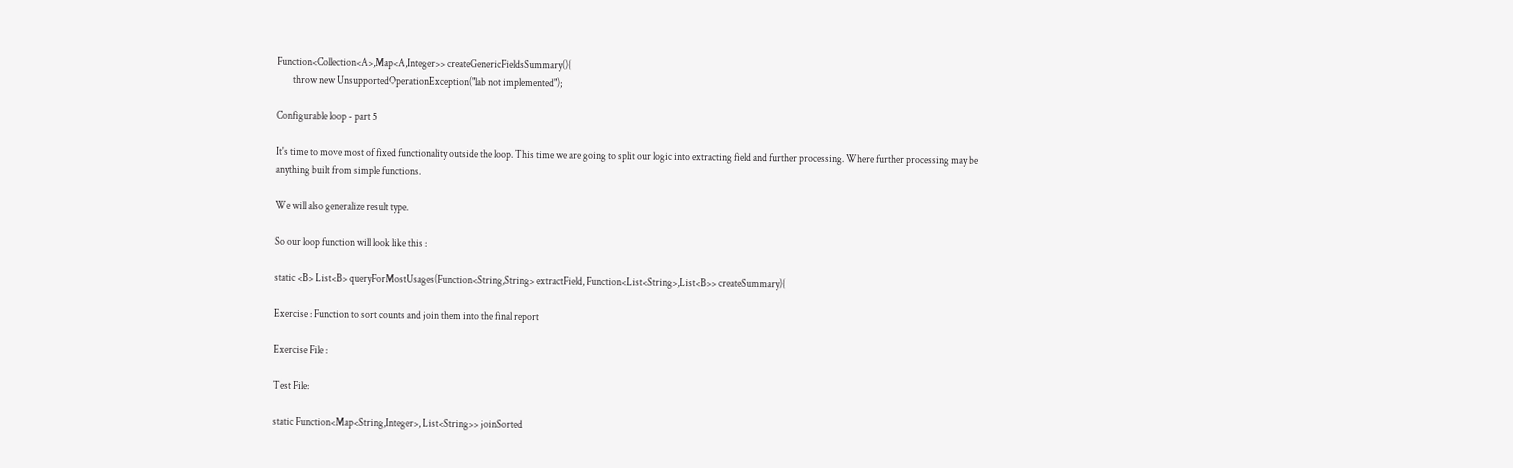Function<Collection<A>,Map<A,Integer>> createGenericFieldsSummary(){
        throw new UnsupportedOperationException("lab not implemented");

Configurable loop - part 5

It's time to move most of fixed functionality outside the loop. This time we are going to split our logic into extracting field and further processing. Where further processing may be anything built from simple functions.

We will also generalize result type.

So our loop function will look like this :

static <B> List<B> queryForMostUsages(Function<String,String> extractField, Function<List<String>,List<B>> createSummary){

Exercise : Function to sort counts and join them into the final report

Exercise File :

Test File:

static Function<Map<String,Integer>, List<String>> joinSorted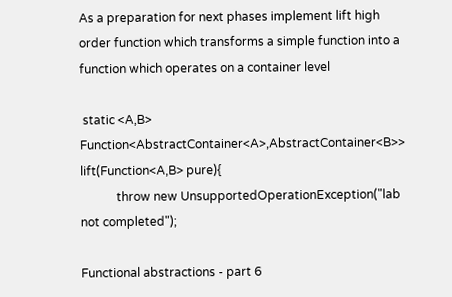As a preparation for next phases implement lift high order function which transforms a simple function into a function which operates on a container level

 static <A,B> Function<AbstractContainer<A>,AbstractContainer<B>> lift(Function<A,B> pure){
            throw new UnsupportedOperationException("lab not completed");

Functional abstractions - part 6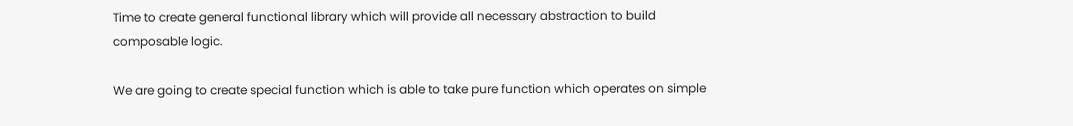Time to create general functional library which will provide all necessary abstraction to build composable logic.

We are going to create special function which is able to take pure function which operates on simple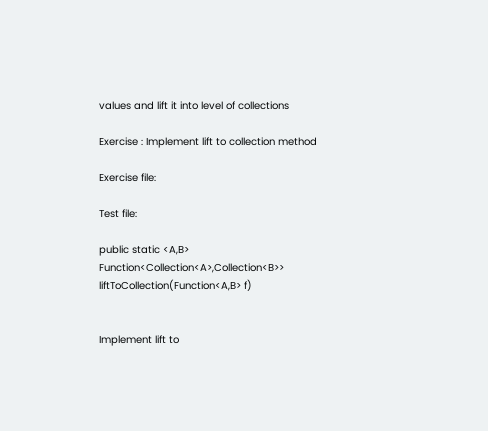values and lift it into level of collections

Exercise : Implement lift to collection method

Exercise file:

Test file:

public static <A,B> Function<Collection<A>,Collection<B>> liftToCollection(Function<A,B> f)


Implement lift to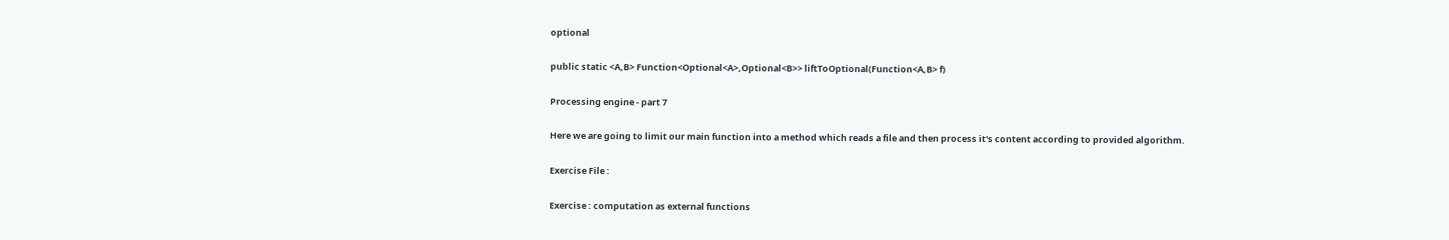optional

public static <A,B> Function<Optional<A>,Optional<B>> liftToOptional(Function<A,B> f)

Processing engine - part 7

Here we are going to limit our main function into a method which reads a file and then process it's content according to provided algorithm.

Exercise File :

Exercise : computation as external functions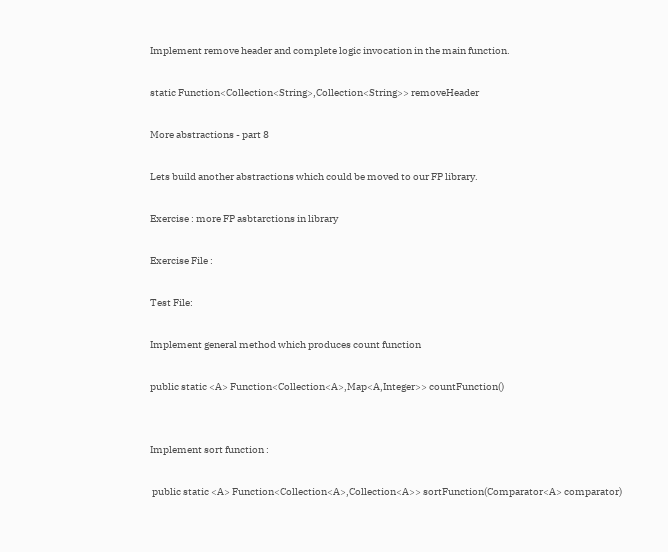Implement remove header and complete logic invocation in the main function.

static Function<Collection<String>,Collection<String>> removeHeader

More abstractions - part 8

Lets build another abstractions which could be moved to our FP library.

Exercise : more FP asbtarctions in library

Exercise File :

Test File:

Implement general method which produces count function

public static <A> Function<Collection<A>,Map<A,Integer>> countFunction()


Implement sort function :

 public static <A> Function<Collection<A>,Collection<A>> sortFunction(Comparator<A> comparator)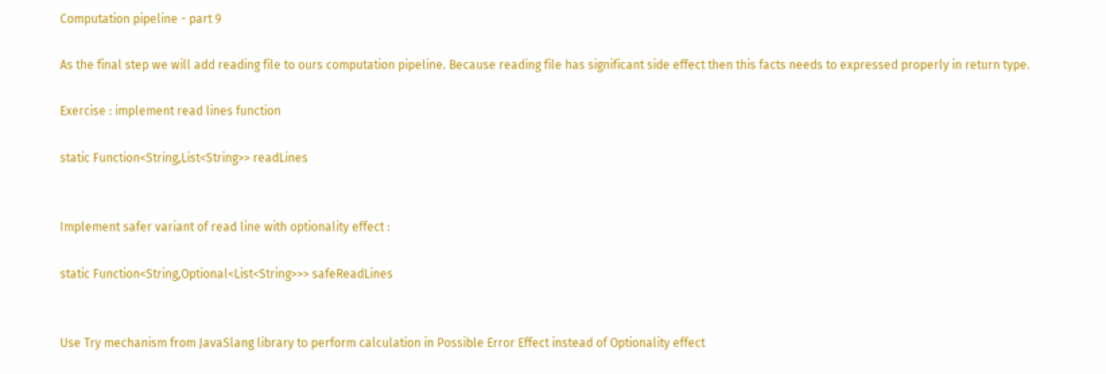Computation pipeline - part 9

As the final step we will add reading file to ours computation pipeline. Because reading file has significant side effect then this facts needs to expressed properly in return type.

Exercise : implement read lines function

static Function<String,List<String>> readLines


Implement safer variant of read line with optionality effect :

static Function<String,Optional<List<String>>> safeReadLines


Use Try mechanism from JavaSlang library to perform calculation in Possible Error Effect instead of Optionality effect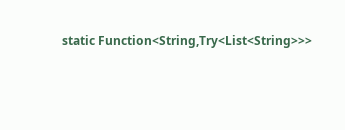static Function<String,Try<List<String>>>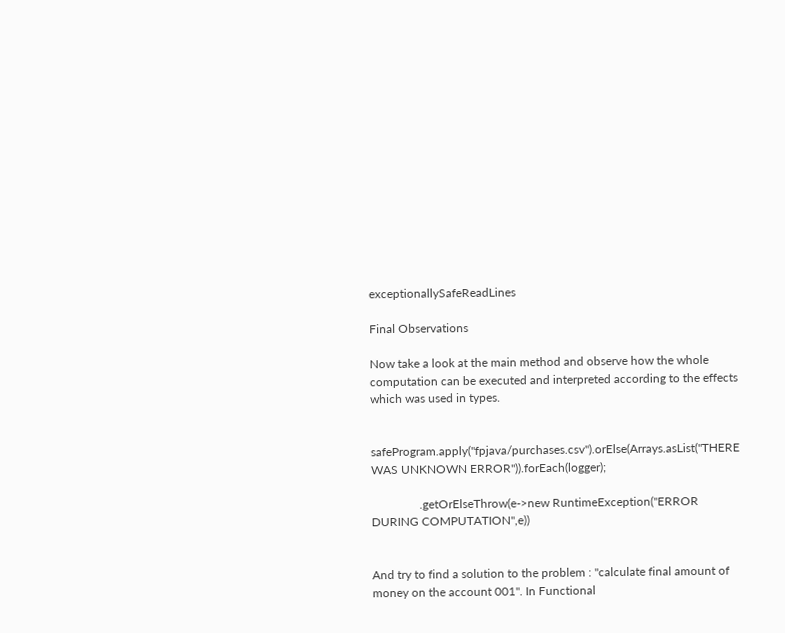exceptionallySafeReadLines

Final Observations

Now take a look at the main method and observe how the whole computation can be executed and interpreted according to the effects which was used in types.


safeProgram.apply("fpjava/purchases.csv").orElse(Arrays.asList("THERE WAS UNKNOWN ERROR")).forEach(logger);

                .getOrElseThrow(e->new RuntimeException("ERROR DURING COMPUTATION",e))


And try to find a solution to the problem : "calculate final amount of money on the account 001". In Functional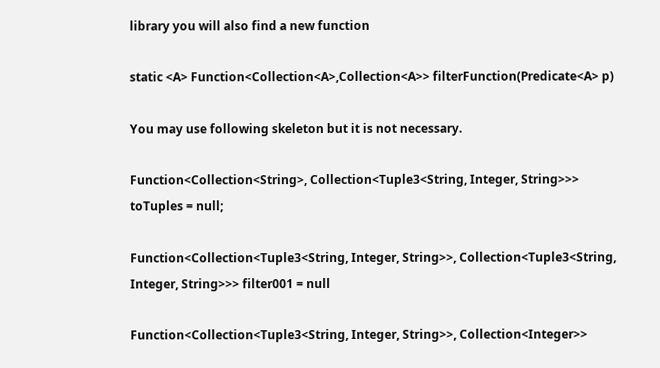library you will also find a new function

static <A> Function<Collection<A>,Collection<A>> filterFunction(Predicate<A> p)

You may use following skeleton but it is not necessary.

Function<Collection<String>, Collection<Tuple3<String, Integer, String>>> toTuples = null;

Function<Collection<Tuple3<String, Integer, String>>, Collection<Tuple3<String, Integer, String>>> filter001 = null

Function<Collection<Tuple3<String, Integer, String>>, Collection<Integer>>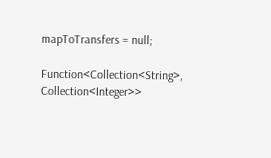mapToTransfers = null;

Function<Collection<String>, Collection<Integer>>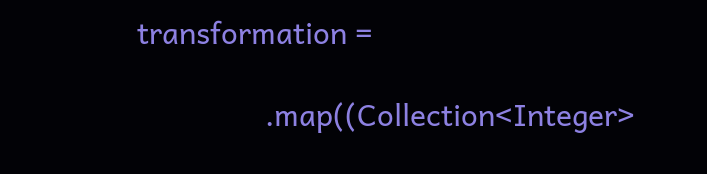transformation =

                .map((Collection<Integer>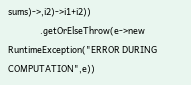sums)->,i2)->i1+i2))
                .getOrElseThrow(e->new RuntimeException("ERROR DURING COMPUTATION",e))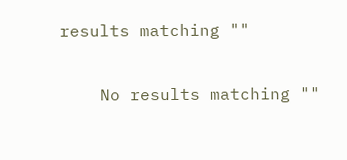results matching ""

    No results matching ""